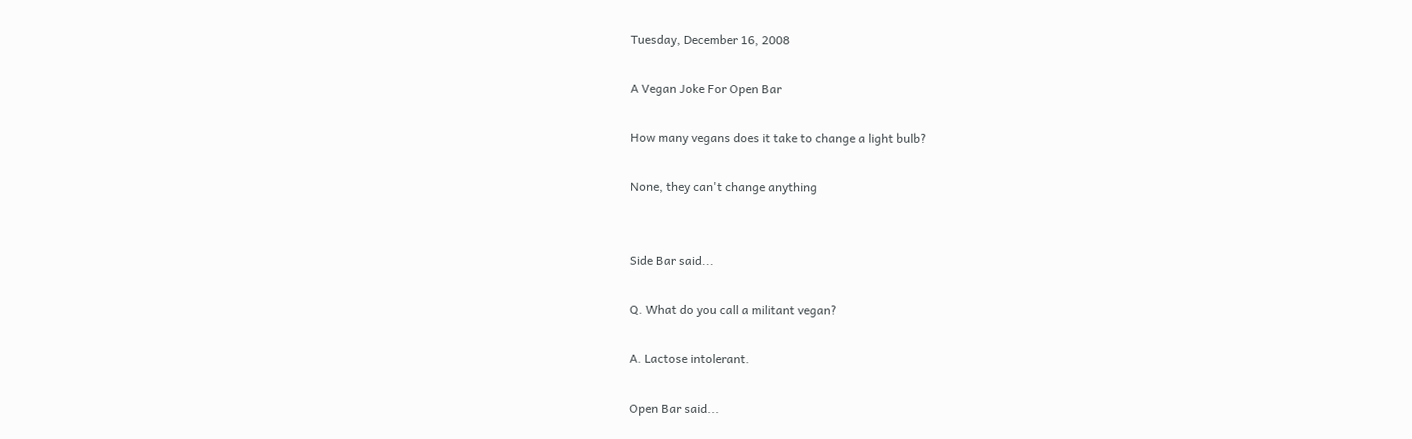Tuesday, December 16, 2008

A Vegan Joke For Open Bar

How many vegans does it take to change a light bulb?

None, they can't change anything


Side Bar said...

Q. What do you call a militant vegan?

A. Lactose intolerant.

Open Bar said...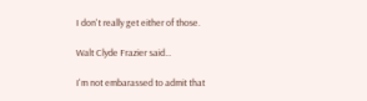I don't really get either of those.

Walt Clyde Frazier said...

I'm not embarassed to admit that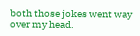both those jokes went way over my head.